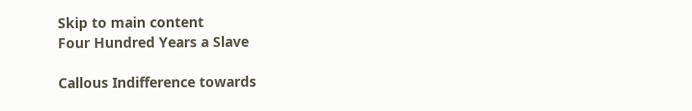Skip to main content
Four Hundred Years a Slave

Callous Indifference towards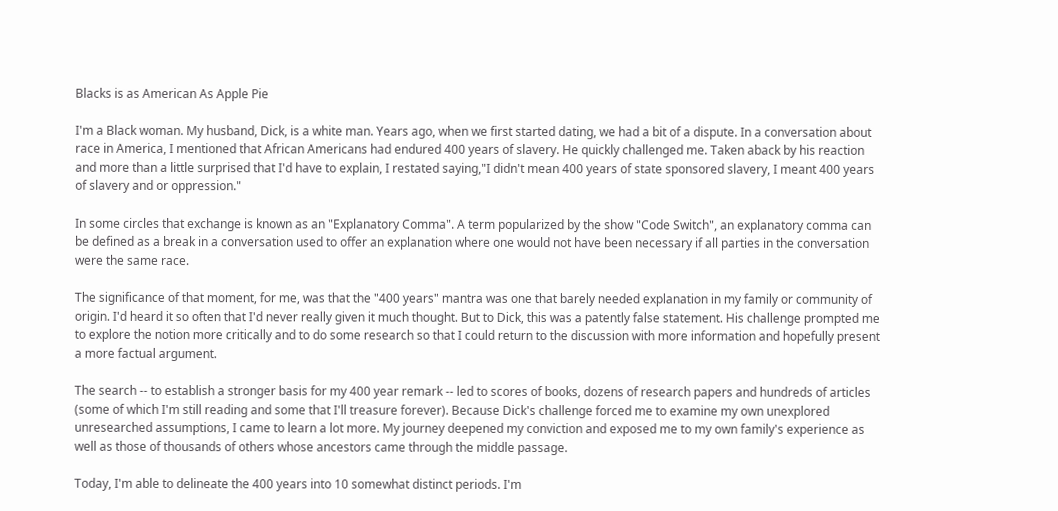Blacks is as American As Apple Pie

I'm a Black woman. My husband, Dick, is a white man. Years ago, when we first started dating, we had a bit of a dispute. In a conversation about race in America, I mentioned that African Americans had endured 400 years of slavery. He quickly challenged me. Taken aback by his reaction and more than a little surprised that I'd have to explain, I restated saying,"I didn't mean 400 years of state sponsored slavery, I meant 400 years of slavery and or oppression."

In some circles that exchange is known as an "Explanatory Comma". A term popularized by the show "Code Switch", an explanatory comma can be defined as a break in a conversation used to offer an explanation where one would not have been necessary if all parties in the conversation were the same race.

The significance of that moment, for me, was that the "400 years" mantra was one that barely needed explanation in my family or community of origin. I'd heard it so often that I'd never really given it much thought. But to Dick, this was a patently false statement. His challenge prompted me to explore the notion more critically and to do some research so that I could return to the discussion with more information and hopefully present a more factual argument.

The search -- to establish a stronger basis for my 400 year remark -- led to scores of books, dozens of research papers and hundreds of articles (some of which I'm still reading and some that I'll treasure forever). Because Dick's challenge forced me to examine my own unexplored unresearched assumptions, I came to learn a lot more. My journey deepened my conviction and exposed me to my own family's experience as well as those of thousands of others whose ancestors came through the middle passage.

Today, I'm able to delineate the 400 years into 10 somewhat distinct periods. I'm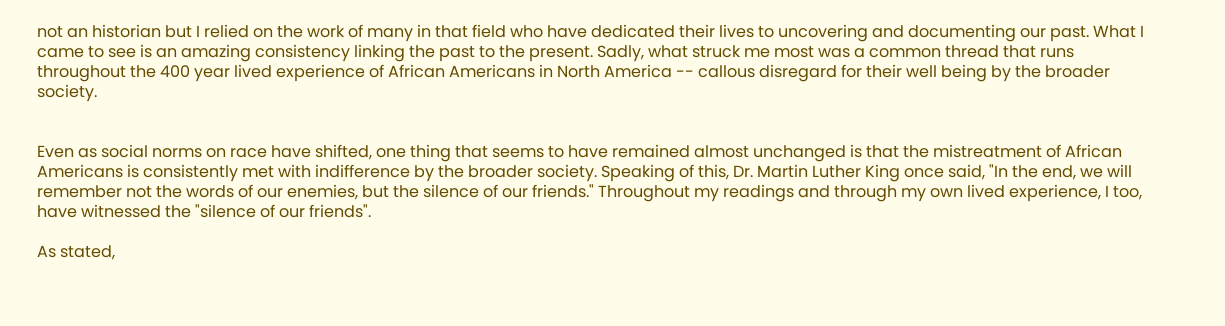not an historian but I relied on the work of many in that field who have dedicated their lives to uncovering and documenting our past. What I came to see is an amazing consistency linking the past to the present. Sadly, what struck me most was a common thread that runs throughout the 400 year lived experience of African Americans in North America -- callous disregard for their well being by the broader society.


Even as social norms on race have shifted, one thing that seems to have remained almost unchanged is that the mistreatment of African Americans is consistently met with indifference by the broader society. Speaking of this, Dr. Martin Luther King once said, "In the end, we will remember not the words of our enemies, but the silence of our friends." Throughout my readings and through my own lived experience, I too, have witnessed the "silence of our friends".

As stated,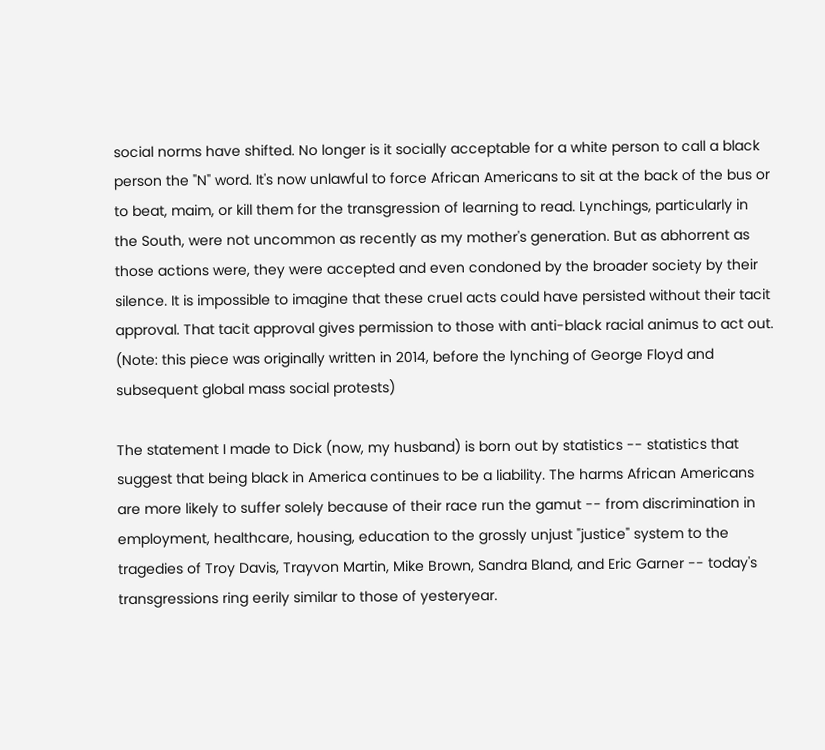social norms have shifted. No longer is it socially acceptable for a white person to call a black person the "N" word. It's now unlawful to force African Americans to sit at the back of the bus or to beat, maim, or kill them for the transgression of learning to read. Lynchings, particularly in the South, were not uncommon as recently as my mother's generation. But as abhorrent as those actions were, they were accepted and even condoned by the broader society by their silence. It is impossible to imagine that these cruel acts could have persisted without their tacit approval. That tacit approval gives permission to those with anti-black racial animus to act out. (Note: this piece was originally written in 2014, before the lynching of George Floyd and subsequent global mass social protests)

The statement I made to Dick (now, my husband) is born out by statistics -- statistics that suggest that being black in America continues to be a liability. The harms African Americans are more likely to suffer solely because of their race run the gamut -- from discrimination in employment, healthcare, housing, education to the grossly unjust "justice" system to the tragedies of Troy Davis, Trayvon Martin, Mike Brown, Sandra Bland, and Eric Garner -- today's transgressions ring eerily similar to those of yesteryear.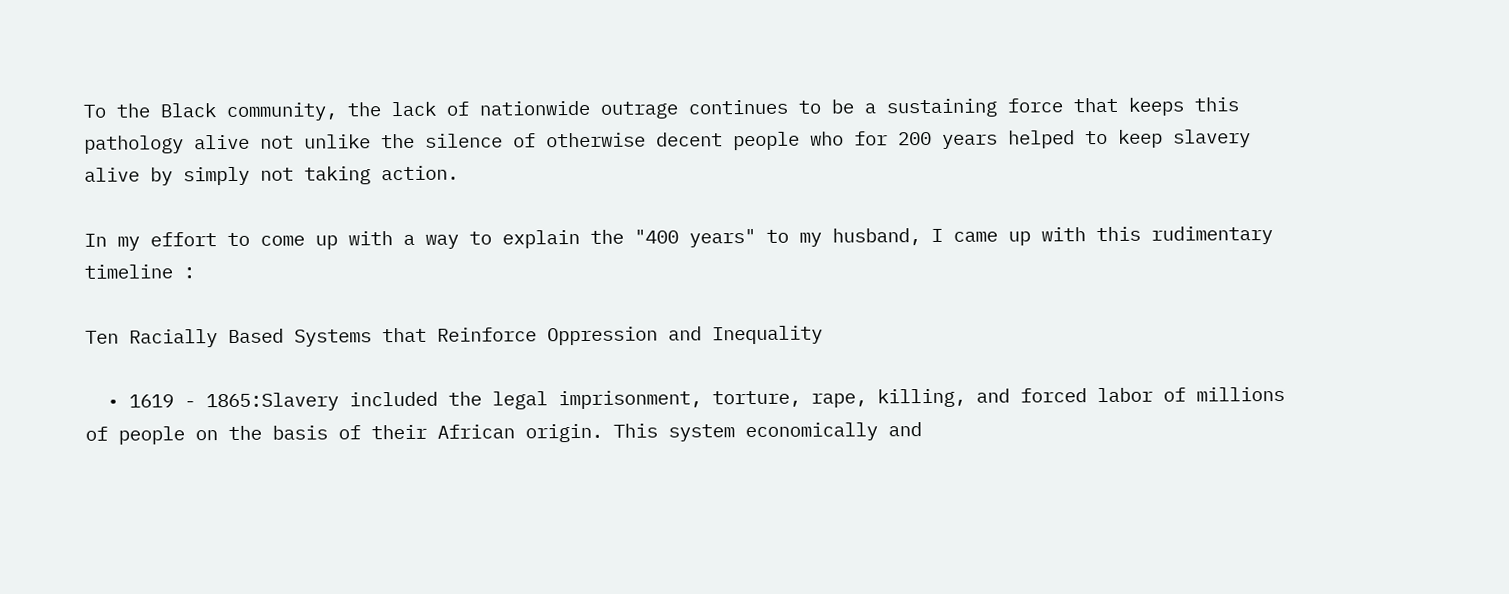To the Black community, the lack of nationwide outrage continues to be a sustaining force that keeps this pathology alive not unlike the silence of otherwise decent people who for 200 years helped to keep slavery alive by simply not taking action.

In my effort to come up with a way to explain the "400 years" to my husband, I came up with this rudimentary timeline :

Ten Racially Based Systems that Reinforce Oppression and Inequality

  • 1619 - 1865:Slavery included the legal imprisonment, torture, rape, killing, and forced labor of millions of people on the basis of their African origin. This system economically and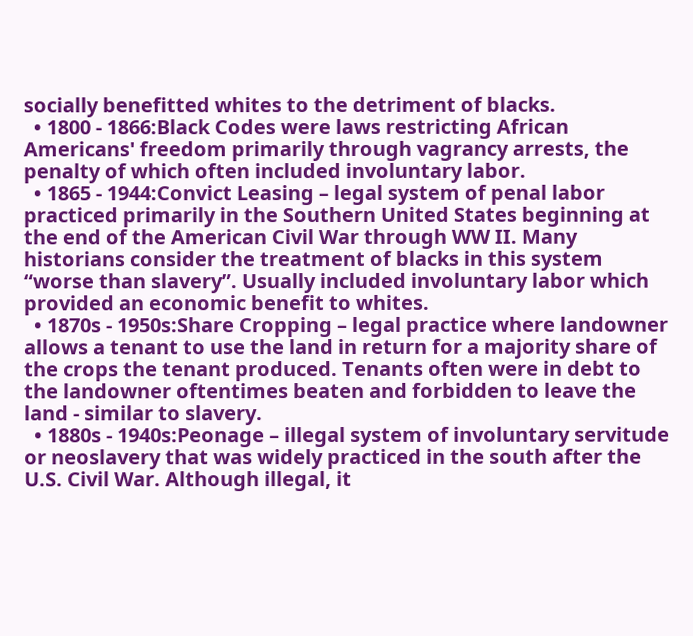socially benefitted whites to the detriment of blacks.
  • 1800 - 1866:Black Codes were laws restricting African Americans' freedom primarily through vagrancy arrests, the penalty of which often included involuntary labor.
  • 1865 - 1944:Convict Leasing – legal system of penal labor practiced primarily in the Southern United States beginning at the end of the American Civil War through WW II. Many historians consider the treatment of blacks in this system “worse than slavery”. Usually included involuntary labor which provided an economic benefit to whites.
  • 1870s - 1950s:Share Cropping – legal practice where landowner allows a tenant to use the land in return for a majority share of the crops the tenant produced. Tenants often were in debt to the landowner oftentimes beaten and forbidden to leave the land - similar to slavery.
  • 1880s - 1940s:Peonage – illegal system of involuntary servitude or neoslavery that was widely practiced in the south after the U.S. Civil War. Although illegal, it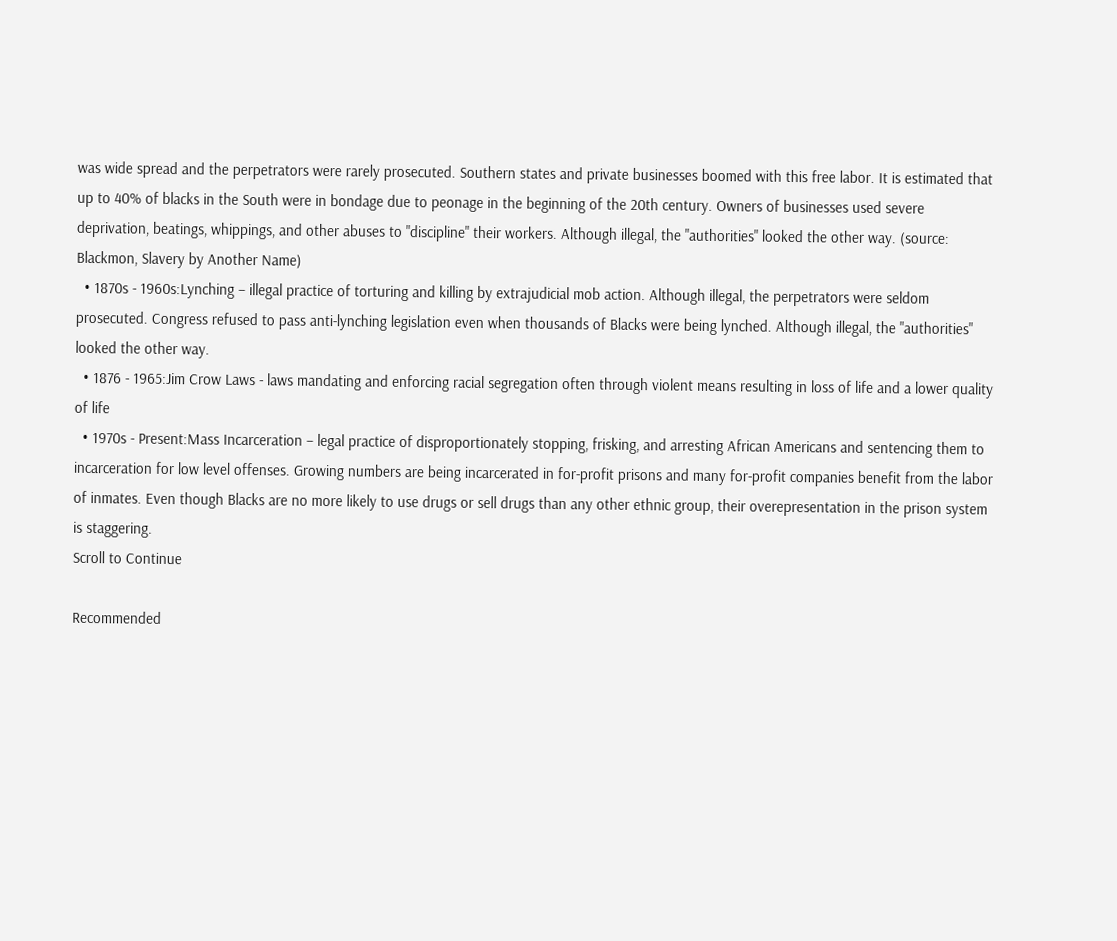was wide spread and the perpetrators were rarely prosecuted. Southern states and private businesses boomed with this free labor. It is estimated that up to 40% of blacks in the South were in bondage due to peonage in the beginning of the 20th century. Owners of businesses used severe deprivation, beatings, whippings, and other abuses to "discipline" their workers. Although illegal, the "authorities" looked the other way. (source: Blackmon, Slavery by Another Name)
  • 1870s - 1960s:Lynching – illegal practice of torturing and killing by extrajudicial mob action. Although illegal, the perpetrators were seldom prosecuted. Congress refused to pass anti-lynching legislation even when thousands of Blacks were being lynched. Although illegal, the "authorities" looked the other way.
  • 1876 - 1965:Jim Crow Laws - laws mandating and enforcing racial segregation often through violent means resulting in loss of life and a lower quality of life
  • 1970s - Present:Mass Incarceration – legal practice of disproportionately stopping, frisking, and arresting African Americans and sentencing them to incarceration for low level offenses. Growing numbers are being incarcerated in for-profit prisons and many for-profit companies benefit from the labor of inmates. Even though Blacks are no more likely to use drugs or sell drugs than any other ethnic group, their overepresentation in the prison system is staggering.
Scroll to Continue

Recommended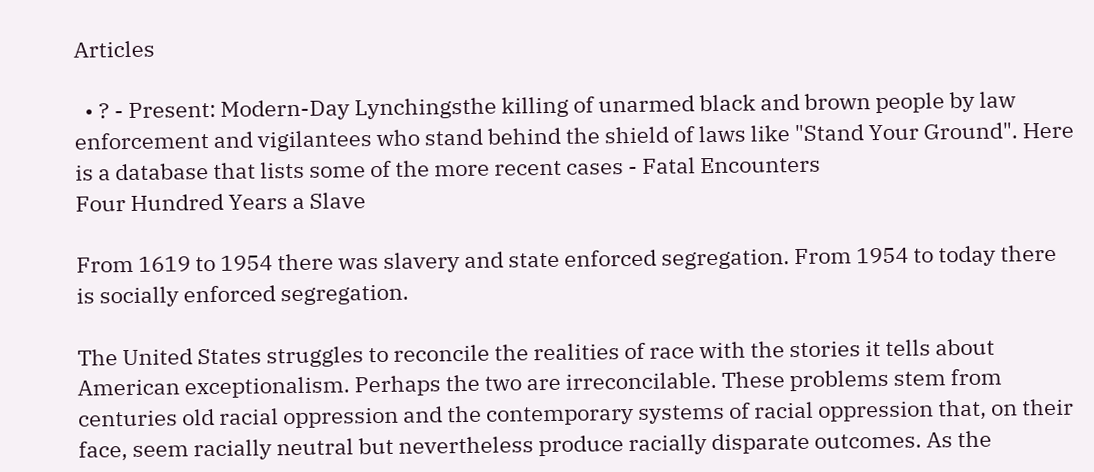Articles

  • ? - Present: Modern-Day Lynchingsthe killing of unarmed black and brown people by law enforcement and vigilantees who stand behind the shield of laws like "Stand Your Ground". Here is a database that lists some of the more recent cases - Fatal Encounters
Four Hundred Years a Slave

From 1619 to 1954 there was slavery and state enforced segregation. From 1954 to today there is socially enforced segregation.

The United States struggles to reconcile the realities of race with the stories it tells about American exceptionalism. Perhaps the two are irreconcilable. These problems stem from centuries old racial oppression and the contemporary systems of racial oppression that, on their face, seem racially neutral but nevertheless produce racially disparate outcomes. As the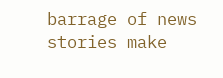barrage of news stories make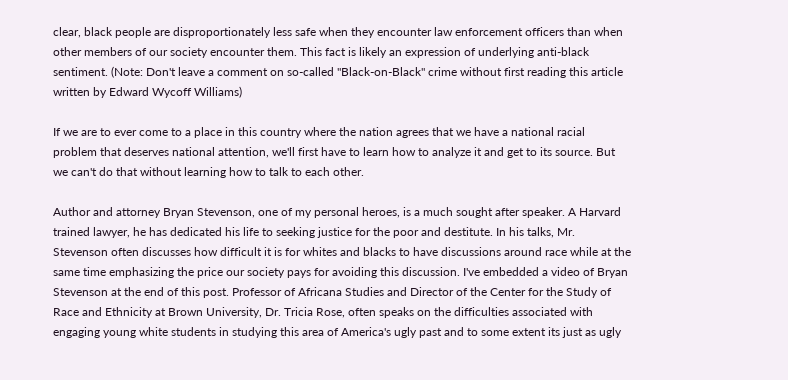clear, black people are disproportionately less safe when they encounter law enforcement officers than when other members of our society encounter them. This fact is likely an expression of underlying anti-black sentiment. (Note: Don't leave a comment on so-called "Black-on-Black" crime without first reading this article written by Edward Wycoff Williams)

If we are to ever come to a place in this country where the nation agrees that we have a national racial problem that deserves national attention, we'll first have to learn how to analyze it and get to its source. But we can't do that without learning how to talk to each other.

Author and attorney Bryan Stevenson, one of my personal heroes, is a much sought after speaker. A Harvard trained lawyer, he has dedicated his life to seeking justice for the poor and destitute. In his talks, Mr. Stevenson often discusses how difficult it is for whites and blacks to have discussions around race while at the same time emphasizing the price our society pays for avoiding this discussion. I've embedded a video of Bryan Stevenson at the end of this post. Professor of Africana Studies and Director of the Center for the Study of Race and Ethnicity at Brown University, Dr. Tricia Rose, often speaks on the difficulties associated with engaging young white students in studying this area of America's ugly past and to some extent its just as ugly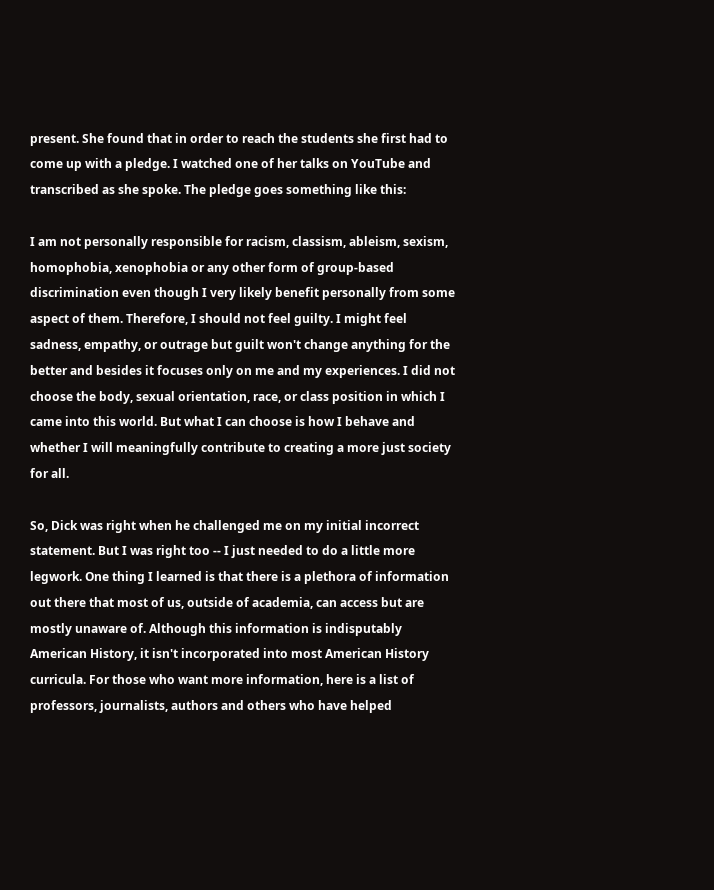present. She found that in order to reach the students she first had to come up with a pledge. I watched one of her talks on YouTube and transcribed as she spoke. The pledge goes something like this:

I am not personally responsible for racism, classism, ableism, sexism, homophobia, xenophobia or any other form of group-based discrimination even though I very likely benefit personally from some aspect of them. Therefore, I should not feel guilty. I might feel sadness, empathy, or outrage but guilt won't change anything for the better and besides it focuses only on me and my experiences. I did not choose the body, sexual orientation, race, or class position in which I came into this world. But what I can choose is how I behave and whether I will meaningfully contribute to creating a more just society for all.

So, Dick was right when he challenged me on my initial incorrect statement. But I was right too -- I just needed to do a little more legwork. One thing I learned is that there is a plethora of information out there that most of us, outside of academia, can access but are mostly unaware of. Although this information is indisputably American History, it isn't incorporated into most American History curricula. For those who want more information, here is a list of professors, journalists, authors and others who have helped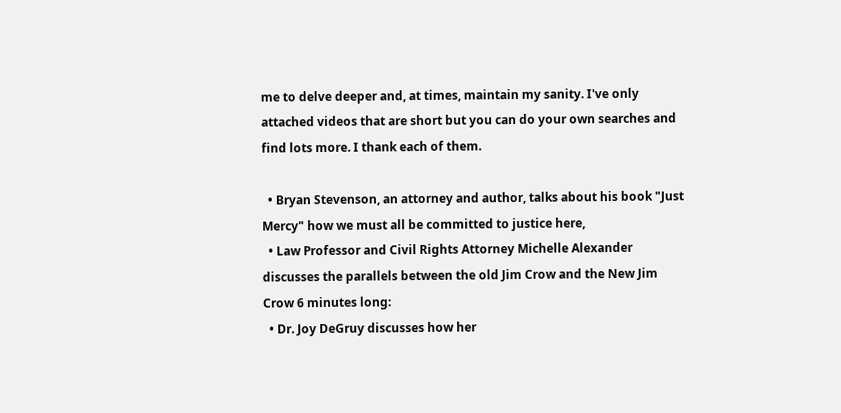me to delve deeper and, at times, maintain my sanity. I've only attached videos that are short but you can do your own searches and find lots more. I thank each of them.

  • Bryan Stevenson, an attorney and author, talks about his book "Just Mercy" how we must all be committed to justice here,
  • Law Professor and Civil Rights Attorney Michelle Alexander discusses the parallels between the old Jim Crow and the New Jim Crow 6 minutes long:
  • Dr. Joy DeGruy discusses how her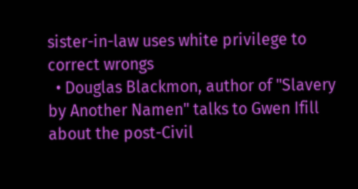sister-in-law uses white privilege to correct wrongs
  • Douglas Blackmon, author of "Slavery by Another Namen" talks to Gwen Ifill about the post-Civil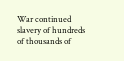War continued slavery of hundreds of thousands of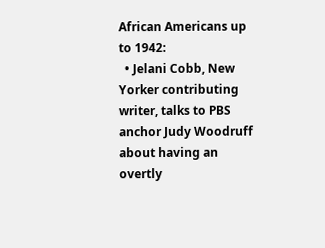African Americans up to 1942:
  • Jelani Cobb, New Yorker contributing writer, talks to PBS anchor Judy Woodruff about having an overtly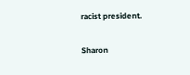racist president.

Sharon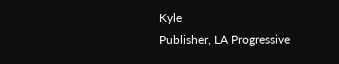Kyle
Publisher, LA Progressive